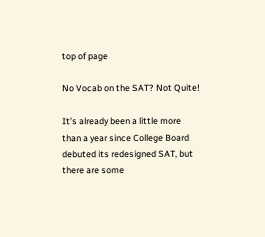top of page

No Vocab on the SAT? Not Quite!

It’s already been a little more than a year since College Board debuted its redesigned SAT, but there are some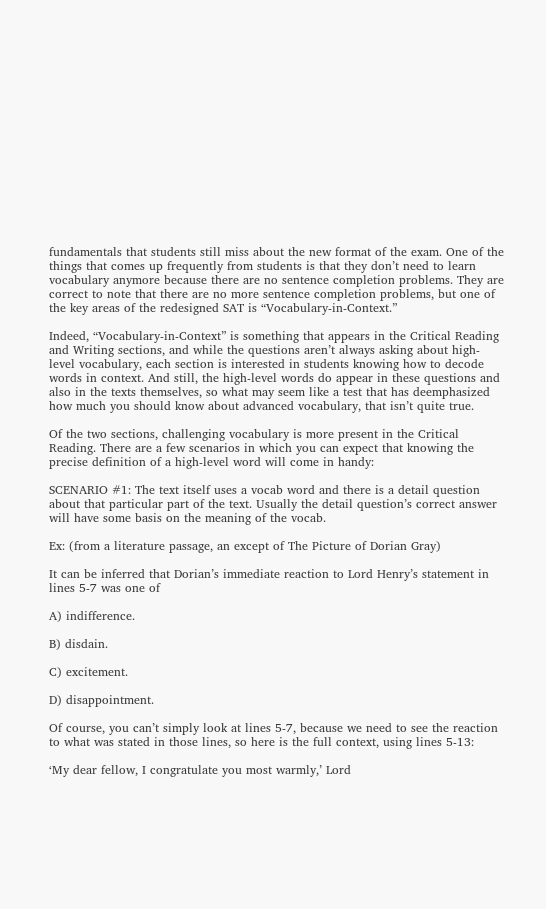fundamentals that students still miss about the new format of the exam. One of the things that comes up frequently from students is that they don’t need to learn vocabulary anymore because there are no sentence completion problems. They are correct to note that there are no more sentence completion problems, but one of the key areas of the redesigned SAT is “Vocabulary-in-Context.”

Indeed, “Vocabulary-in-Context” is something that appears in the Critical Reading and Writing sections, and while the questions aren’t always asking about high-level vocabulary, each section is interested in students knowing how to decode words in context. And still, the high-level words do appear in these questions and also in the texts themselves, so what may seem like a test that has deemphasized how much you should know about advanced vocabulary, that isn’t quite true.

Of the two sections, challenging vocabulary is more present in the Critical Reading. There are a few scenarios in which you can expect that knowing the precise definition of a high-level word will come in handy:

SCENARIO #1: The text itself uses a vocab word and there is a detail question about that particular part of the text. Usually the detail question’s correct answer will have some basis on the meaning of the vocab.

Ex: (from a literature passage, an except of The Picture of Dorian Gray)

It can be inferred that Dorian’s immediate reaction to Lord Henry’s statement in lines 5-7 was one of

A) indifference.

B) disdain.

C) excitement.

D) disappointment.

Of course, you can’t simply look at lines 5-7, because we need to see the reaction to what was stated in those lines, so here is the full context, using lines 5-13:

‘My dear fellow, I congratulate you most warmly,’ Lord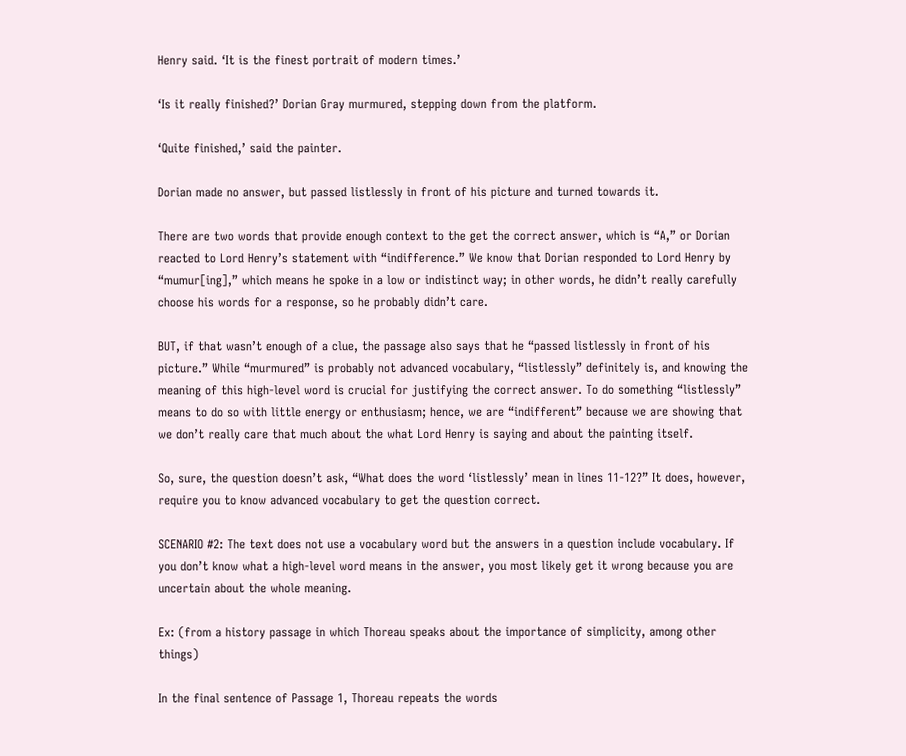Henry said. ‘It is the finest portrait of modern times.’

‘Is it really finished?’ Dorian Gray murmured, stepping down from the platform.

‘Quite finished,’ said the painter.

Dorian made no answer, but passed listlessly in front of his picture and turned towards it.

There are two words that provide enough context to the get the correct answer, which is “A,” or Dorian reacted to Lord Henry’s statement with “indifference.” We know that Dorian responded to Lord Henry by “mumur[ing],” which means he spoke in a low or indistinct way; in other words, he didn’t really carefully choose his words for a response, so he probably didn’t care.

BUT, if that wasn’t enough of a clue, the passage also says that he “passed listlessly in front of his picture.” While “murmured” is probably not advanced vocabulary, “listlessly” definitely is, and knowing the meaning of this high-level word is crucial for justifying the correct answer. To do something “listlessly” means to do so with little energy or enthusiasm; hence, we are “indifferent” because we are showing that we don’t really care that much about the what Lord Henry is saying and about the painting itself.

So, sure, the question doesn’t ask, “What does the word ‘listlessly’ mean in lines 11-12?” It does, however, require you to know advanced vocabulary to get the question correct.

SCENARIO #2: The text does not use a vocabulary word but the answers in a question include vocabulary. If you don’t know what a high-level word means in the answer, you most likely get it wrong because you are uncertain about the whole meaning.

Ex: (from a history passage in which Thoreau speaks about the importance of simplicity, among other things)

In the final sentence of Passage 1, Thoreau repeats the words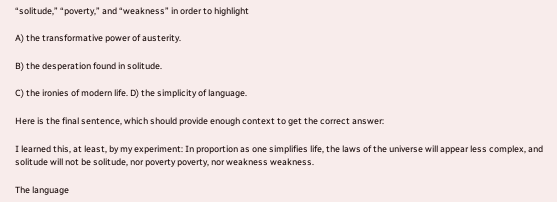“solitude,” “poverty,” and “weakness” in order to highlight

A) the transformative power of austerity.

B) the desperation found in solitude.

C) the ironies of modern life. D) the simplicity of language.

Here is the final sentence, which should provide enough context to get the correct answer:

I learned this, at least, by my experiment: In proportion as one simplifies life, the laws of the universe will appear less complex, and solitude will not be solitude, nor poverty poverty, nor weakness weakness.

The language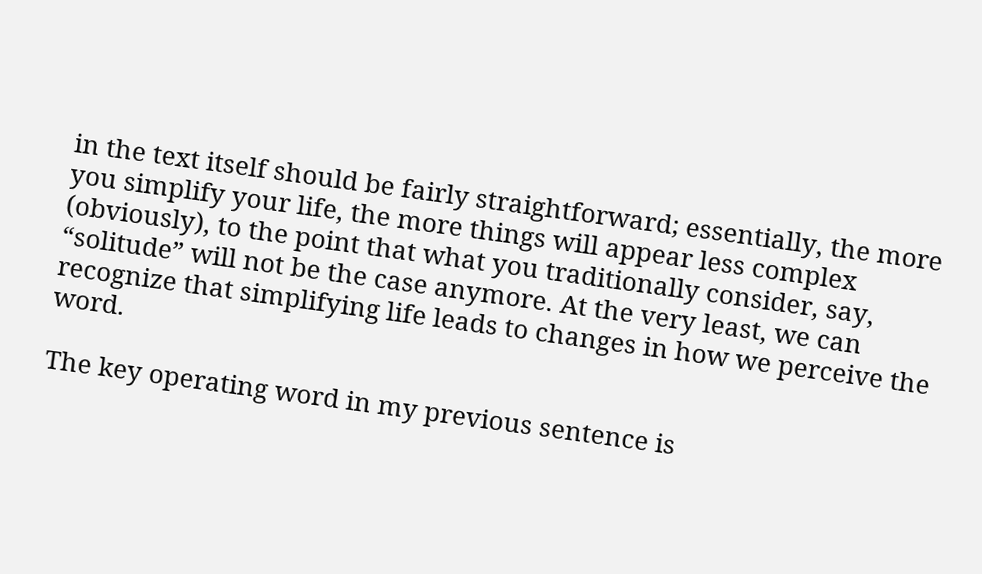in the text itself should be fairly straightforward; essentially, the more you simplify your life, the more things will appear less complex (obviously), to the point that what you traditionally consider, say, “solitude” will not be the case anymore. At the very least, we can recognize that simplifying life leads to changes in how we perceive the word.

The key operating word in my previous sentence is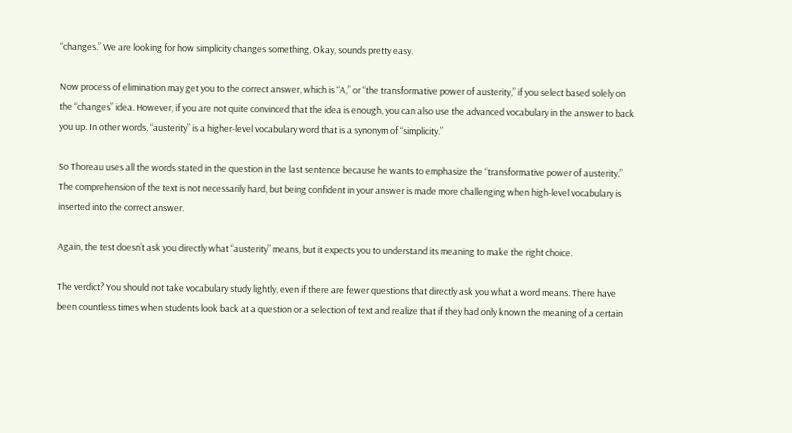“changes.” We are looking for how simplicity changes something. Okay, sounds pretty easy.

Now process of elimination may get you to the correct answer, which is “A,” or “the transformative power of austerity,” if you select based solely on the “changes” idea. However, if you are not quite convinced that the idea is enough, you can also use the advanced vocabulary in the answer to back you up. In other words, “austerity” is a higher-level vocabulary word that is a synonym of “simplicity.”

So Thoreau uses all the words stated in the question in the last sentence because he wants to emphasize the “transformative power of austerity.” The comprehension of the text is not necessarily hard, but being confident in your answer is made more challenging when high-level vocabulary is inserted into the correct answer.

Again, the test doesn’t ask you directly what “austerity” means, but it expects you to understand its meaning to make the right choice.

The verdict? You should not take vocabulary study lightly, even if there are fewer questions that directly ask you what a word means. There have been countless times when students look back at a question or a selection of text and realize that if they had only known the meaning of a certain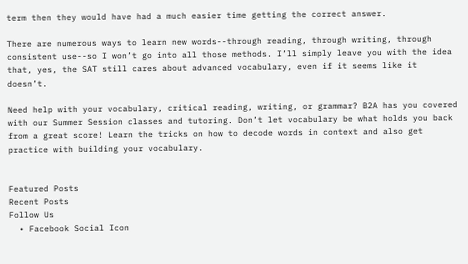term then they would have had a much easier time getting the correct answer.

There are numerous ways to learn new words--through reading, through writing, through consistent use--so I won’t go into all those methods. I’ll simply leave you with the idea that, yes, the SAT still cares about advanced vocabulary, even if it seems like it doesn’t.

Need help with your vocabulary, critical reading, writing, or grammar? B2A has you covered with our Summer Session classes and tutoring. Don’t let vocabulary be what holds you back from a great score! Learn the tricks on how to decode words in context and also get practice with building your vocabulary.


Featured Posts
Recent Posts
Follow Us
  • Facebook Social Icon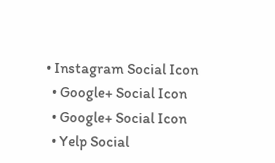• Instagram Social Icon
  • Google+ Social Icon
  • Google+ Social Icon
  • Yelp Social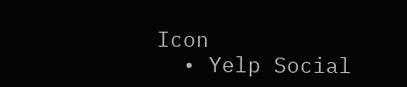Icon
  • Yelp Social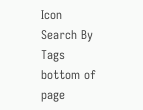Icon
Search By Tags
bottom of page